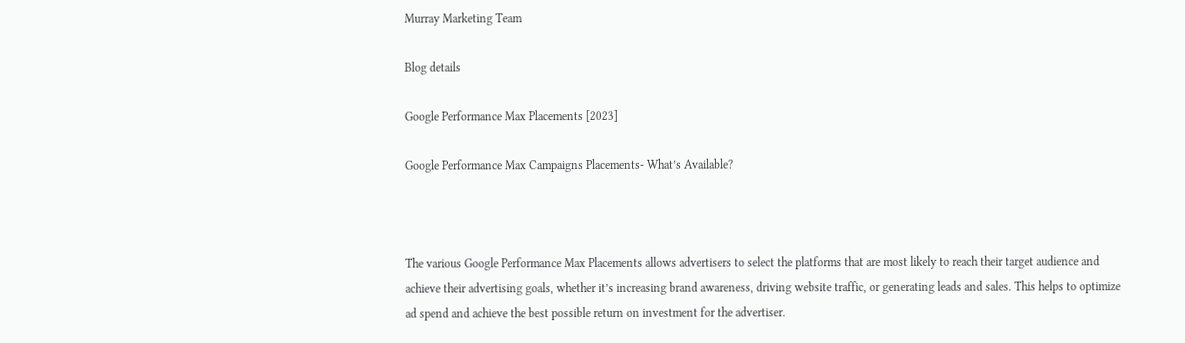Murray Marketing Team

Blog details

Google Performance Max Placements [2023]

Google Performance Max Campaigns Placements- What’s Available?



The various Google Performance Max Placements allows advertisers to select the platforms that are most likely to reach their target audience and achieve their advertising goals, whether it’s increasing brand awareness, driving website traffic, or generating leads and sales. This helps to optimize ad spend and achieve the best possible return on investment for the advertiser.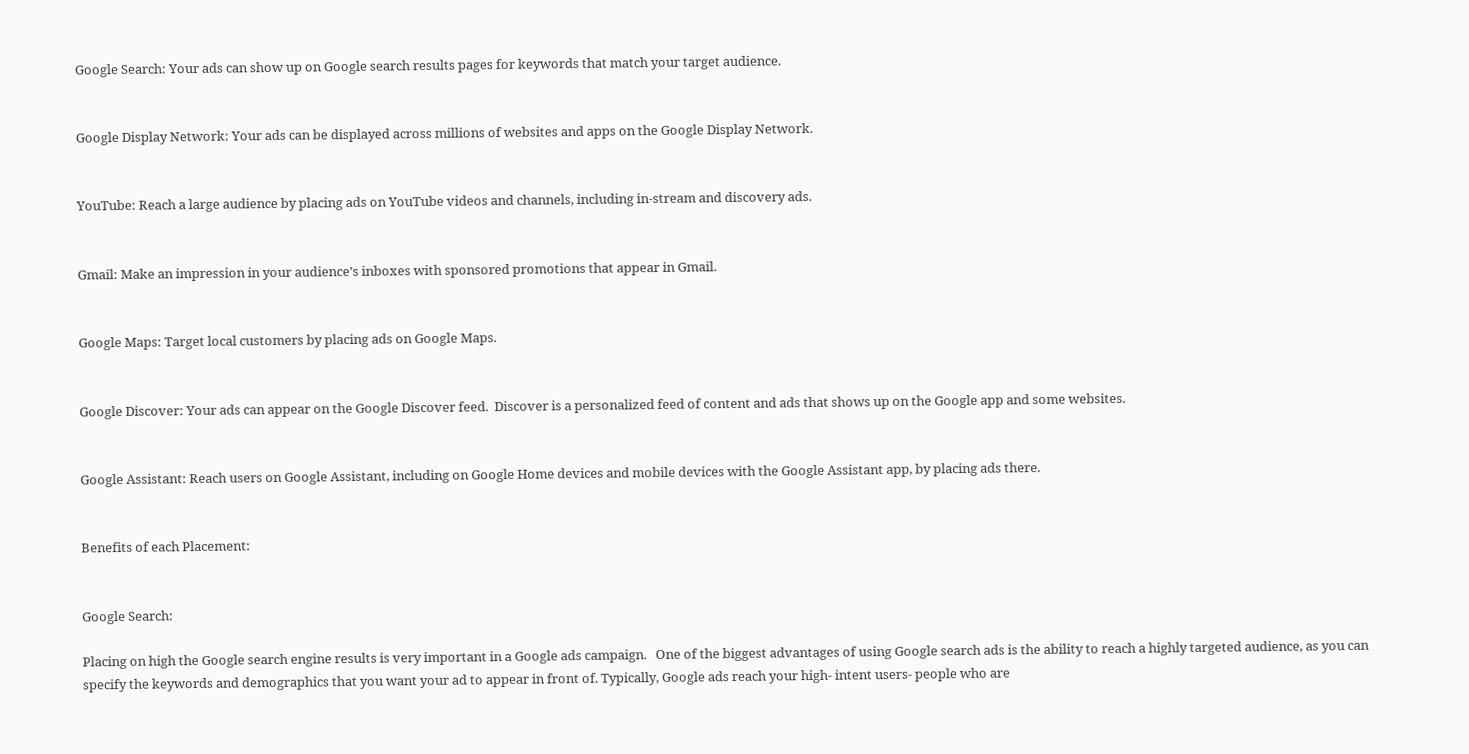Google Search: Your ads can show up on Google search results pages for keywords that match your target audience.


Google Display Network: Your ads can be displayed across millions of websites and apps on the Google Display Network.


YouTube: Reach a large audience by placing ads on YouTube videos and channels, including in-stream and discovery ads.


Gmail: Make an impression in your audience’s inboxes with sponsored promotions that appear in Gmail.


Google Maps: Target local customers by placing ads on Google Maps.


Google Discover: Your ads can appear on the Google Discover feed.  Discover is a personalized feed of content and ads that shows up on the Google app and some websites.


Google Assistant: Reach users on Google Assistant, including on Google Home devices and mobile devices with the Google Assistant app, by placing ads there.


Benefits of each Placement:


Google Search:

Placing on high the Google search engine results is very important in a Google ads campaign.   One of the biggest advantages of using Google search ads is the ability to reach a highly targeted audience, as you can specify the keywords and demographics that you want your ad to appear in front of. Typically, Google ads reach your high- intent users- people who are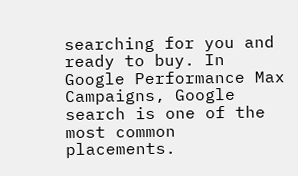searching for you and ready to buy. In Google Performance Max Campaigns, Google search is one of the most common placements.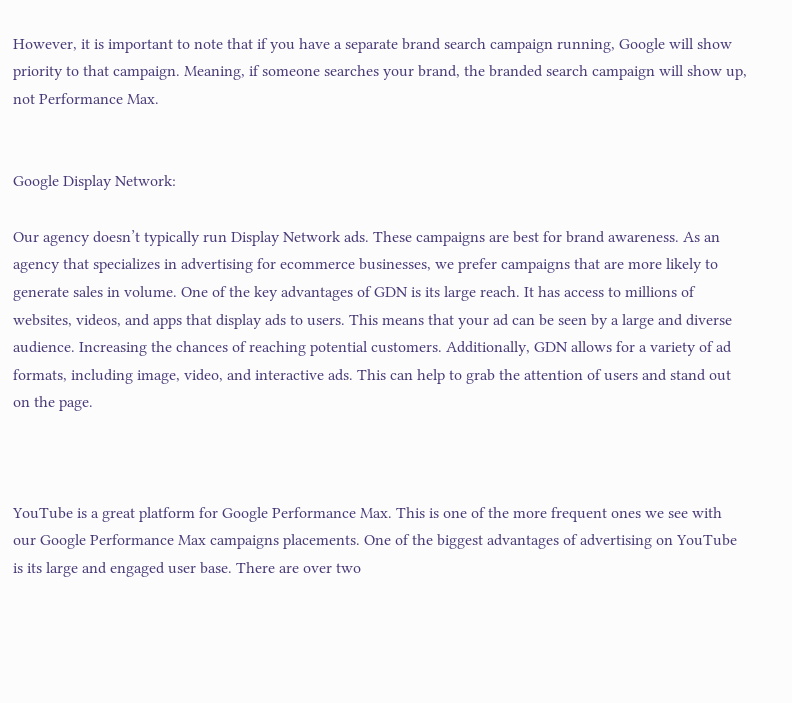However, it is important to note that if you have a separate brand search campaign running, Google will show priority to that campaign. Meaning, if someone searches your brand, the branded search campaign will show up, not Performance Max.


Google Display Network:

Our agency doesn’t typically run Display Network ads. These campaigns are best for brand awareness. As an agency that specializes in advertising for ecommerce businesses, we prefer campaigns that are more likely to generate sales in volume. One of the key advantages of GDN is its large reach. It has access to millions of websites, videos, and apps that display ads to users. This means that your ad can be seen by a large and diverse audience. Increasing the chances of reaching potential customers. Additionally, GDN allows for a variety of ad formats, including image, video, and interactive ads. This can help to grab the attention of users and stand out on the page.



YouTube is a great platform for Google Performance Max. This is one of the more frequent ones we see with our Google Performance Max campaigns placements. One of the biggest advantages of advertising on YouTube is its large and engaged user base. There are over two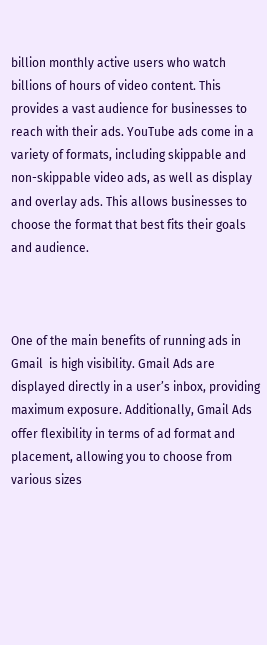billion monthly active users who watch billions of hours of video content. This provides a vast audience for businesses to reach with their ads. YouTube ads come in a variety of formats, including skippable and non-skippable video ads, as well as display and overlay ads. This allows businesses to choose the format that best fits their goals and audience.



One of the main benefits of running ads in Gmail  is high visibility. Gmail Ads are displayed directly in a user’s inbox, providing maximum exposure. Additionally, Gmail Ads offer flexibility in terms of ad format and placement, allowing you to choose from various sizes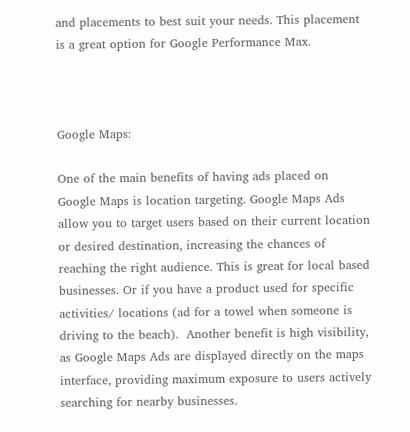and placements to best suit your needs. This placement is a great option for Google Performance Max.



Google Maps:

One of the main benefits of having ads placed on Google Maps is location targeting. Google Maps Ads allow you to target users based on their current location or desired destination, increasing the chances of reaching the right audience. This is great for local based businesses. Or if you have a product used for specific activities/ locations (ad for a towel when someone is driving to the beach).  Another benefit is high visibility, as Google Maps Ads are displayed directly on the maps interface, providing maximum exposure to users actively searching for nearby businesses.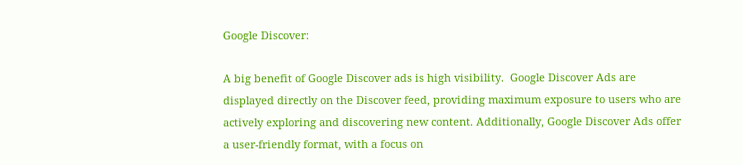Google Discover:

A big benefit of Google Discover ads is high visibility.  Google Discover Ads are displayed directly on the Discover feed, providing maximum exposure to users who are actively exploring and discovering new content. Additionally, Google Discover Ads offer a user-friendly format, with a focus on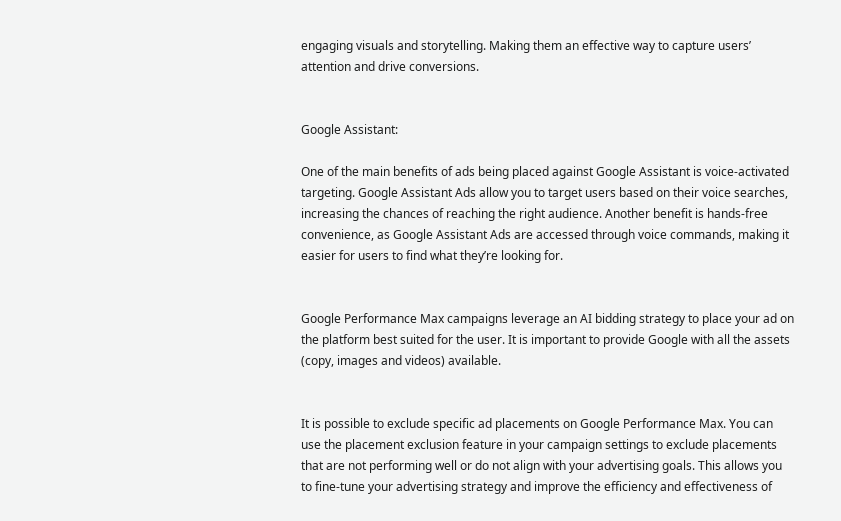engaging visuals and storytelling. Making them an effective way to capture users’ attention and drive conversions.


Google Assistant:

One of the main benefits of ads being placed against Google Assistant is voice-activated targeting. Google Assistant Ads allow you to target users based on their voice searches, increasing the chances of reaching the right audience. Another benefit is hands-free convenience, as Google Assistant Ads are accessed through voice commands, making it easier for users to find what they’re looking for.


Google Performance Max campaigns leverage an AI bidding strategy to place your ad on the platform best suited for the user. It is important to provide Google with all the assets (copy, images and videos) available.


It is possible to exclude specific ad placements on Google Performance Max. You can use the placement exclusion feature in your campaign settings to exclude placements that are not performing well or do not align with your advertising goals. This allows you to fine-tune your advertising strategy and improve the efficiency and effectiveness of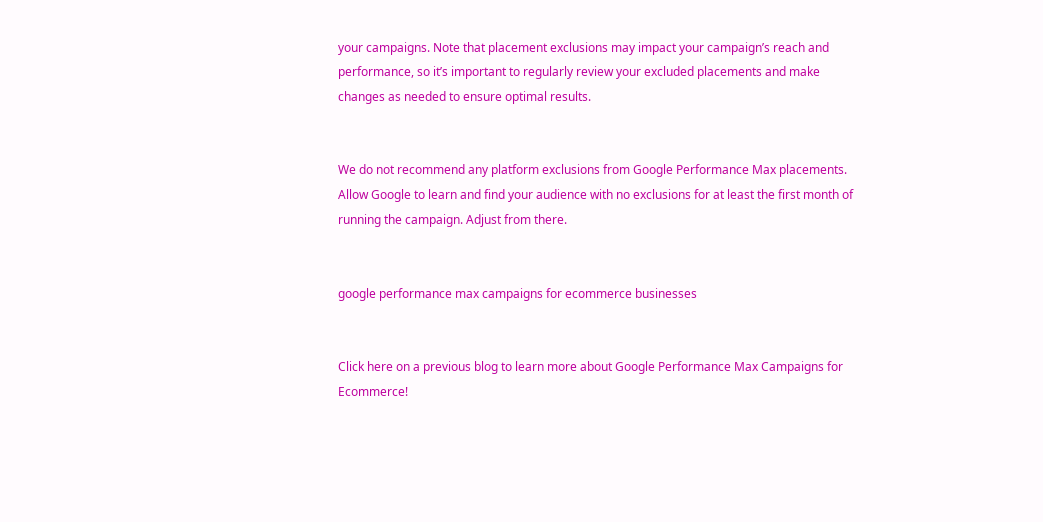your campaigns. Note that placement exclusions may impact your campaign’s reach and performance, so it’s important to regularly review your excluded placements and make changes as needed to ensure optimal results.


We do not recommend any platform exclusions from Google Performance Max placements. Allow Google to learn and find your audience with no exclusions for at least the first month of running the campaign. Adjust from there.


google performance max campaigns for ecommerce businesses


Click here on a previous blog to learn more about Google Performance Max Campaigns for Ecommerce!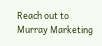Reach out to Murray Marketing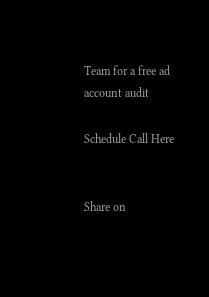Team for a free ad account audit

Schedule Call Here


Share on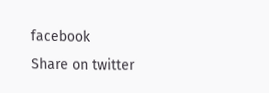facebook
Share on twitter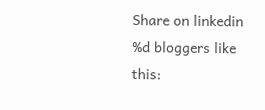Share on linkedin
%d bloggers like this: